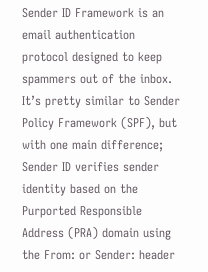Sender ID Framework is an email authentication protocol designed to keep spammers out of the inbox. It’s pretty similar to Sender Policy Framework (SPF), but with one main difference; Sender ID verifies sender identity based on the Purported Responsible Address (PRA) domain using the From: or Sender: header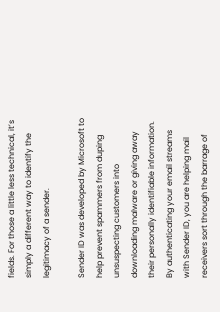fields. For those a little less technical, it’s simply a different way to identify the legitimacy of a sender.

Sender ID was developed by Microsoft to help prevent spammers from duping unsuspecting customers into downloading malware or giving away their personally identifiable information. By authenticating your email streams with Sender ID, you are helping mail receivers sort through the barrage of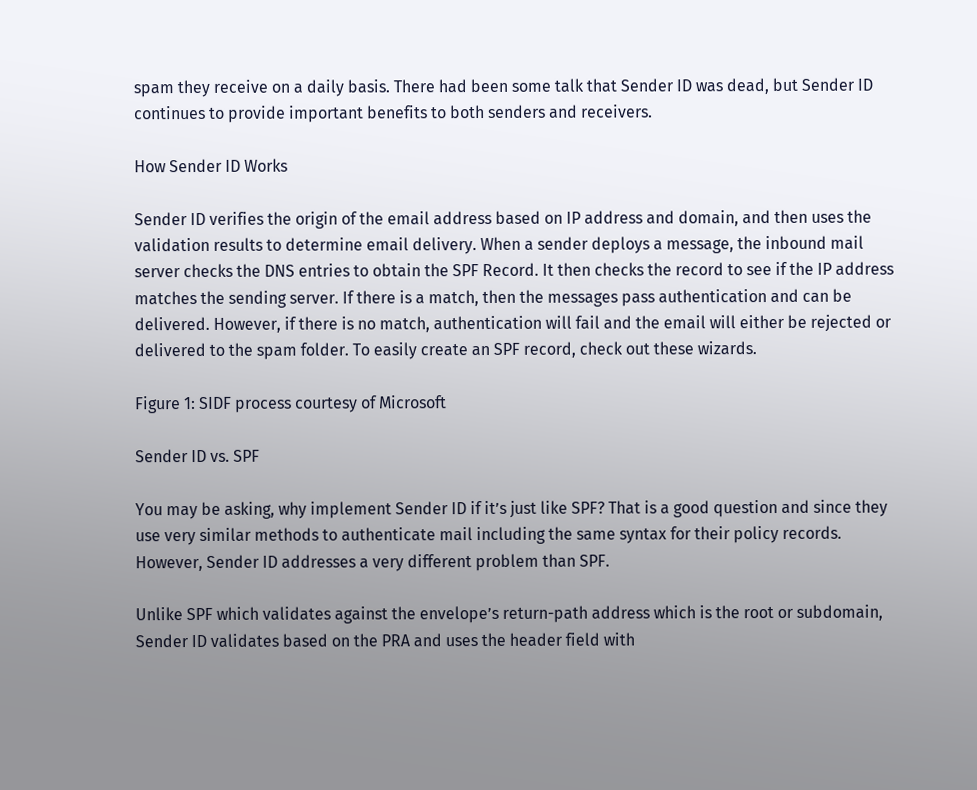spam they receive on a daily basis. There had been some talk that Sender ID was dead, but Sender ID continues to provide important benefits to both senders and receivers.

How Sender ID Works

Sender ID verifies the origin of the email address based on IP address and domain, and then uses the validation results to determine email delivery. When a sender deploys a message, the inbound mail server checks the DNS entries to obtain the SPF Record. It then checks the record to see if the IP address matches the sending server. If there is a match, then the messages pass authentication and can be delivered. However, if there is no match, authentication will fail and the email will either be rejected or delivered to the spam folder. To easily create an SPF record, check out these wizards.

Figure 1: SIDF process courtesy of Microsoft

Sender ID vs. SPF

You may be asking, why implement Sender ID if it’s just like SPF? That is a good question and since they use very similar methods to authenticate mail including the same syntax for their policy records. However, Sender ID addresses a very different problem than SPF.

Unlike SPF which validates against the envelope’s return-path address which is the root or subdomain, Sender ID validates based on the PRA and uses the header field with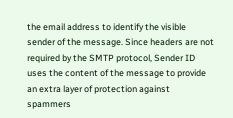the email address to identify the visible sender of the message. Since headers are not required by the SMTP protocol, Sender ID uses the content of the message to provide an extra layer of protection against spammers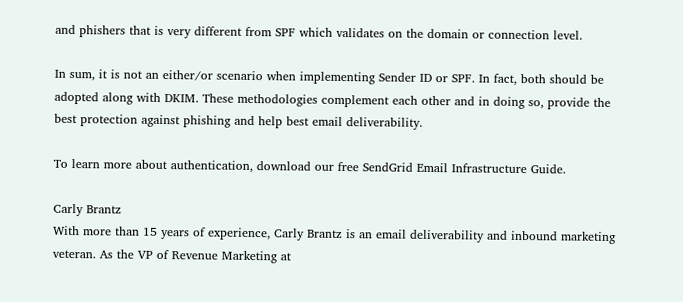and phishers that is very different from SPF which validates on the domain or connection level.

In sum, it is not an either/or scenario when implementing Sender ID or SPF. In fact, both should be adopted along with DKIM. These methodologies complement each other and in doing so, provide the best protection against phishing and help best email deliverability.

To learn more about authentication, download our free SendGrid Email Infrastructure Guide.

Carly Brantz
With more than 15 years of experience, Carly Brantz is an email deliverability and inbound marketing veteran. As the VP of Revenue Marketing at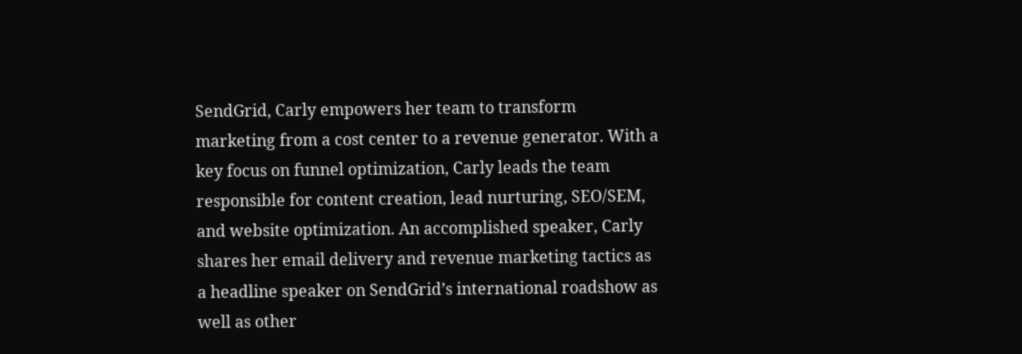SendGrid, Carly empowers her team to transform marketing from a cost center to a revenue generator. With a key focus on funnel optimization, Carly leads the team responsible for content creation, lead nurturing, SEO/SEM, and website optimization. An accomplished speaker, Carly shares her email delivery and revenue marketing tactics as a headline speaker on SendGrid’s international roadshow as well as other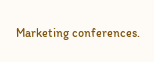Marketing conferences.